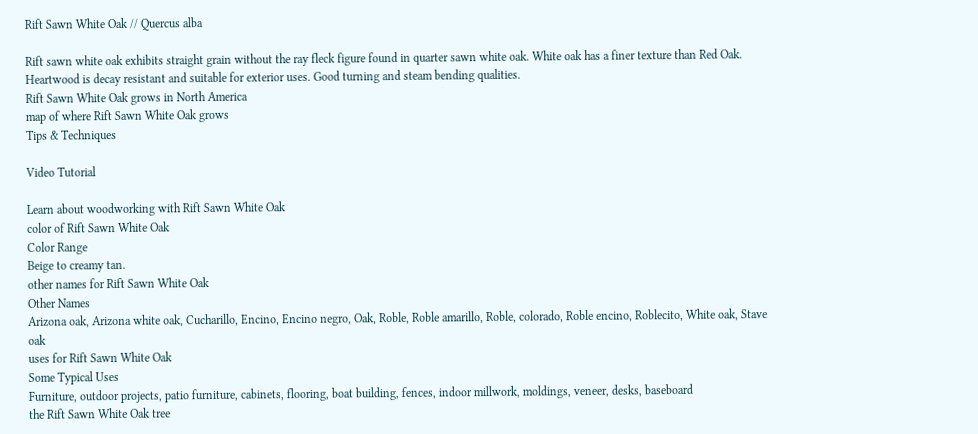Rift Sawn White Oak // Quercus alba

Rift sawn white oak exhibits straight grain without the ray fleck figure found in quarter sawn white oak. White oak has a finer texture than Red Oak. Heartwood is decay resistant and suitable for exterior uses. Good turning and steam bending qualities.
Rift Sawn White Oak grows in North America
map of where Rift Sawn White Oak grows
Tips & Techniques

Video Tutorial

Learn about woodworking with Rift Sawn White Oak
color of Rift Sawn White Oak
Color Range
Beige to creamy tan.
other names for Rift Sawn White Oak
Other Names
Arizona oak, Arizona white oak, Cucharillo, Encino, Encino negro, Oak, Roble, Roble amarillo, Roble, colorado, Roble encino, Roblecito, White oak, Stave oak
uses for Rift Sawn White Oak
Some Typical Uses
Furniture, outdoor projects, patio furniture, cabinets, flooring, boat building, fences, indoor millwork, moldings, veneer, desks, baseboard
the Rift Sawn White Oak tree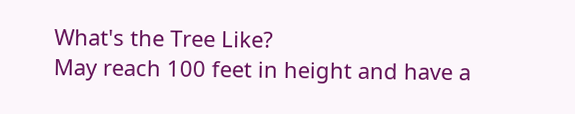What's the Tree Like?
May reach 100 feet in height and have a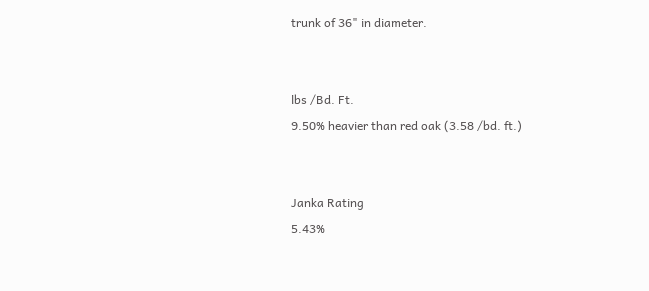trunk of 36" in diameter.


lbs /Bd. Ft.
9.50% heavier than red oak (3.58 /bd. ft.)


Janka Rating
5.43%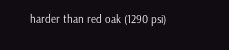harder than red oak (1290 psi)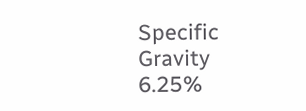Specific Gravity
6.25%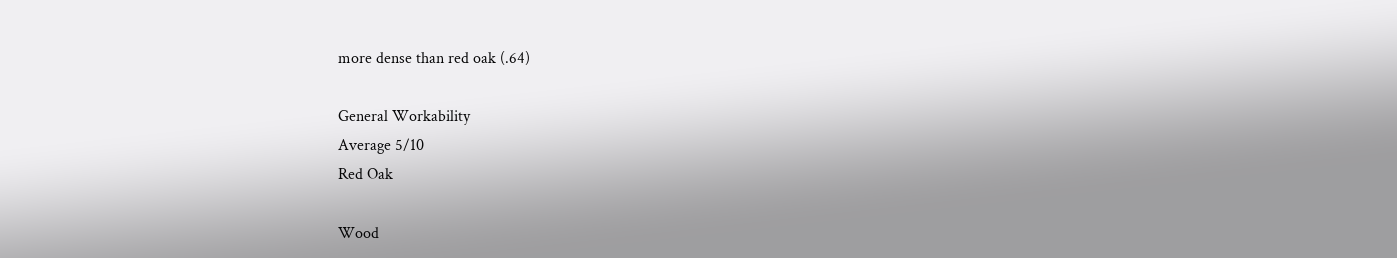more dense than red oak (.64)

General Workability
Average 5/10
Red Oak

Wood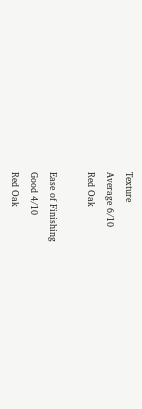Texture
Average 6/10
Red Oak

Ease of Finishing
Good 4/10
Red Oak